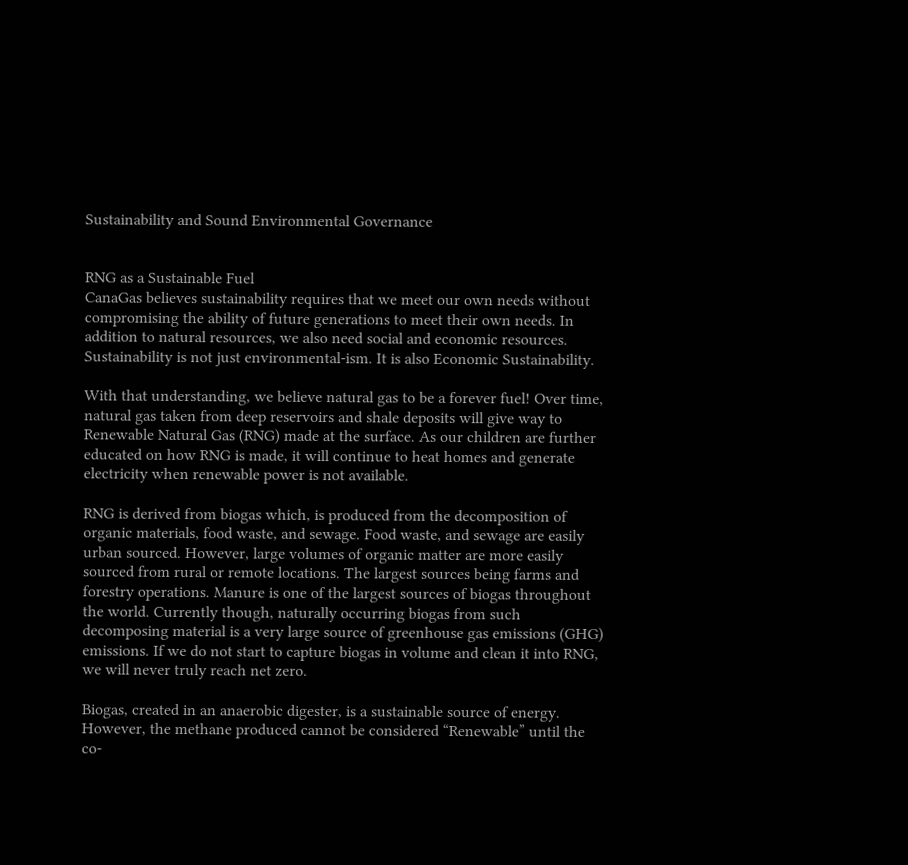Sustainability and Sound Environmental Governance


RNG as a Sustainable Fuel
CanaGas believes sustainability requires that we meet our own needs without compromising the ability of future generations to meet their own needs. In addition to natural resources, we also need social and economic resources. Sustainability is not just environmental-ism. It is also Economic Sustainability.

With that understanding, we believe natural gas to be a forever fuel! Over time, natural gas taken from deep reservoirs and shale deposits will give way to Renewable Natural Gas (RNG) made at the surface. As our children are further educated on how RNG is made, it will continue to heat homes and generate electricity when renewable power is not available.

RNG is derived from biogas which, is produced from the decomposition of organic materials, food waste, and sewage. Food waste, and sewage are easily urban sourced. However, large volumes of organic matter are more easily sourced from rural or remote locations. The largest sources being farms and forestry operations. Manure is one of the largest sources of biogas throughout the world. Currently though, naturally occurring biogas from such decomposing material is a very large source of greenhouse gas emissions (GHG)  emissions. If we do not start to capture biogas in volume and clean it into RNG, we will never truly reach net zero.

Biogas, created in an anaerobic digester, is a sustainable source of energy. However, the methane produced cannot be considered “Renewable” until the co-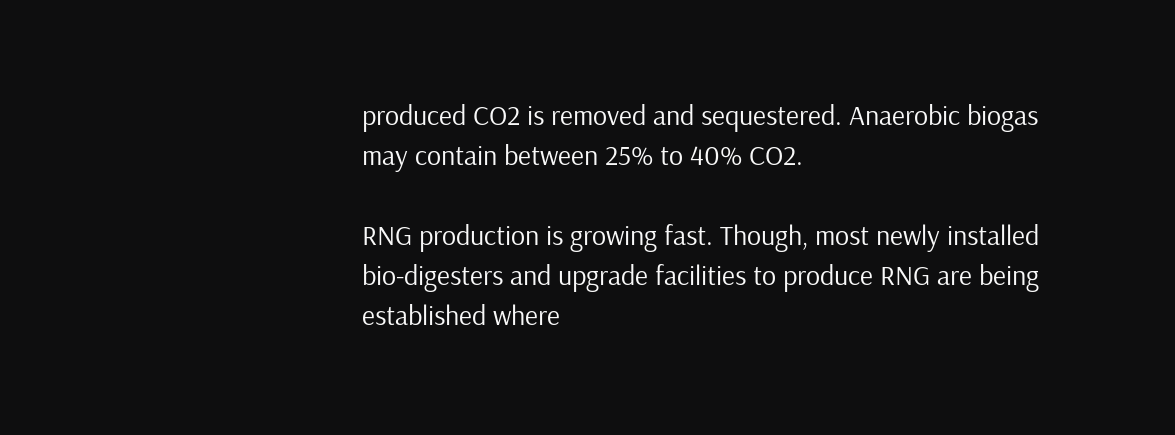produced CO2 is removed and sequestered. Anaerobic biogas may contain between 25% to 40% CO2.

RNG production is growing fast. Though, most newly installed bio-digesters and upgrade facilities to produce RNG are being established where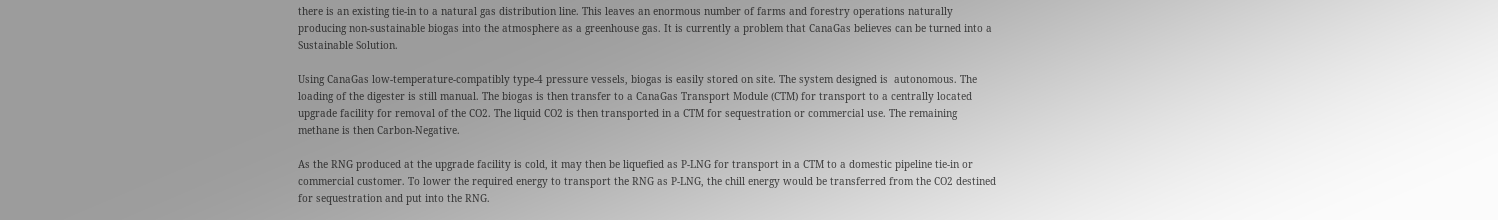there is an existing tie-in to a natural gas distribution line. This leaves an enormous number of farms and forestry operations naturally producing non-sustainable biogas into the atmosphere as a greenhouse gas. It is currently a problem that CanaGas believes can be turned into a Sustainable Solution.

Using CanaGas low-temperature-compatibly type-4 pressure vessels, biogas is easily stored on site. The system designed is  autonomous. The loading of the digester is still manual. The biogas is then transfer to a CanaGas Transport Module (CTM) for transport to a centrally located upgrade facility for removal of the CO2. The liquid CO2 is then transported in a CTM for sequestration or commercial use. The remaining methane is then Carbon-Negative.

As the RNG produced at the upgrade facility is cold, it may then be liquefied as P-LNG for transport in a CTM to a domestic pipeline tie-in or commercial customer. To lower the required energy to transport the RNG as P-LNG, the chill energy would be transferred from the CO2 destined for sequestration and put into the RNG.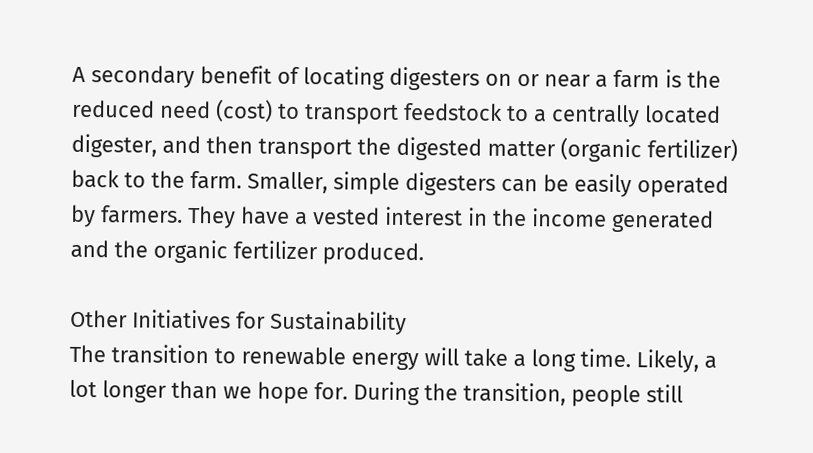A secondary benefit of locating digesters on or near a farm is the reduced need (cost) to transport feedstock to a centrally located digester, and then transport the digested matter (organic fertilizer) back to the farm. Smaller, simple digesters can be easily operated by farmers. They have a vested interest in the income generated and the organic fertilizer produced.

Other Initiatives for Sustainability
The transition to renewable energy will take a long time. Likely, a lot longer than we hope for. During the transition, people still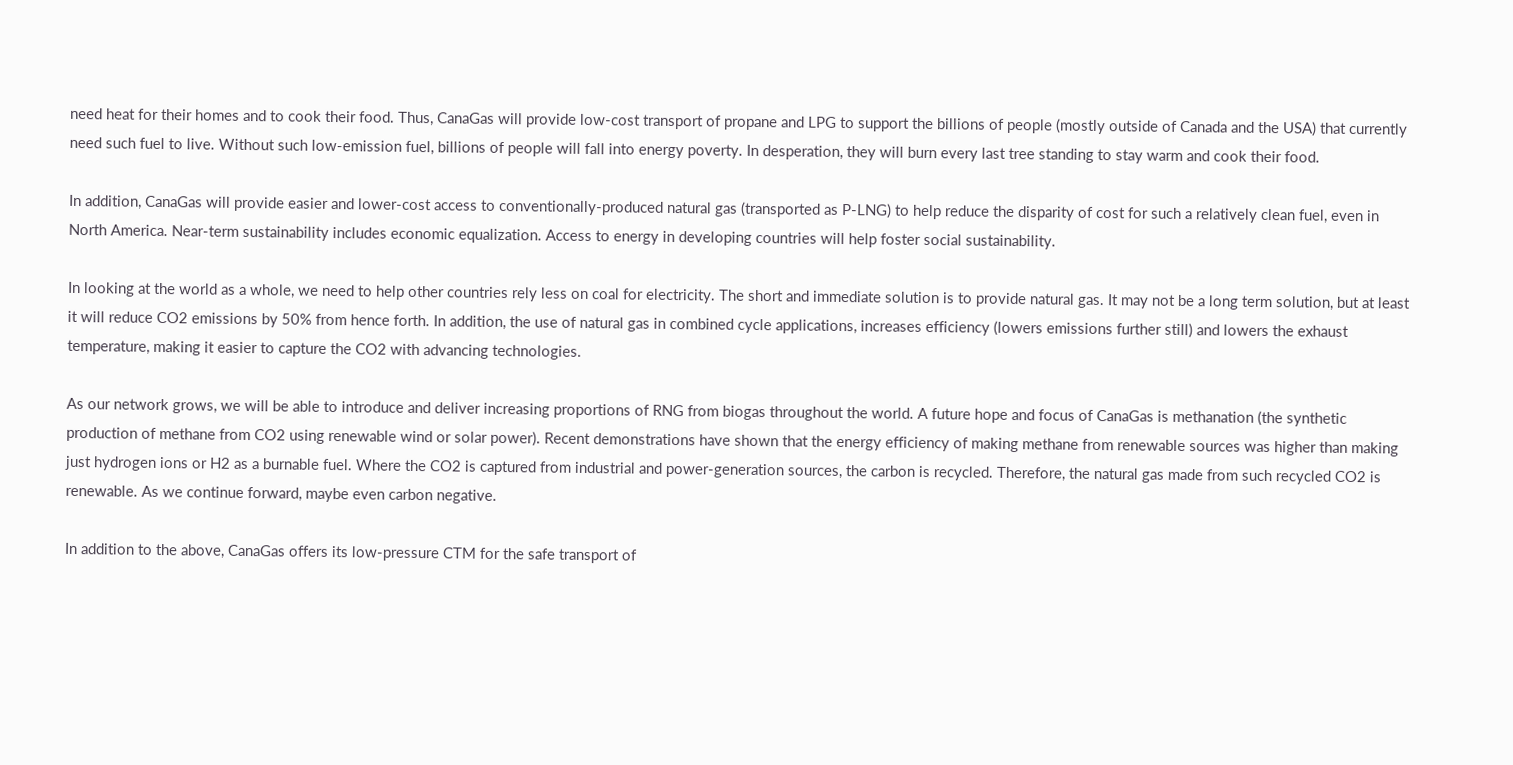need heat for their homes and to cook their food. Thus, CanaGas will provide low-cost transport of propane and LPG to support the billions of people (mostly outside of Canada and the USA) that currently need such fuel to live. Without such low-emission fuel, billions of people will fall into energy poverty. In desperation, they will burn every last tree standing to stay warm and cook their food.

In addition, CanaGas will provide easier and lower-cost access to conventionally-produced natural gas (transported as P-LNG) to help reduce the disparity of cost for such a relatively clean fuel, even in North America. Near-term sustainability includes economic equalization. Access to energy in developing countries will help foster social sustainability.

In looking at the world as a whole, we need to help other countries rely less on coal for electricity. The short and immediate solution is to provide natural gas. It may not be a long term solution, but at least it will reduce CO2 emissions by 50% from hence forth. In addition, the use of natural gas in combined cycle applications, increases efficiency (lowers emissions further still) and lowers the exhaust temperature, making it easier to capture the CO2 with advancing technologies.

As our network grows, we will be able to introduce and deliver increasing proportions of RNG from biogas throughout the world. A future hope and focus of CanaGas is methanation (the synthetic production of methane from CO2 using renewable wind or solar power). Recent demonstrations have shown that the energy efficiency of making methane from renewable sources was higher than making just hydrogen ions or H2 as a burnable fuel. Where the CO2 is captured from industrial and power-generation sources, the carbon is recycled. Therefore, the natural gas made from such recycled CO2 is renewable. As we continue forward, maybe even carbon negative.

In addition to the above, CanaGas offers its low-pressure CTM for the safe transport of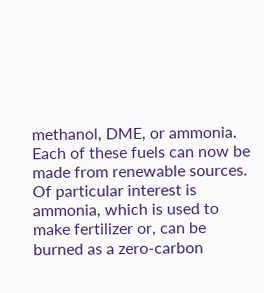methanol, DME, or ammonia. Each of these fuels can now be made from renewable sources. Of particular interest is ammonia, which is used to make fertilizer or, can be burned as a zero-carbon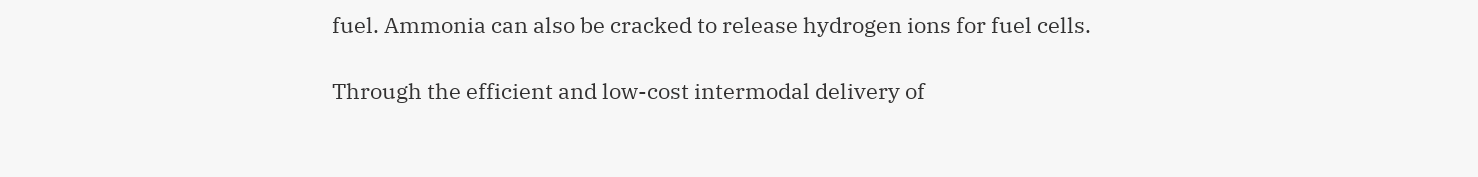fuel. Ammonia can also be cracked to release hydrogen ions for fuel cells.

Through the efficient and low-cost intermodal delivery of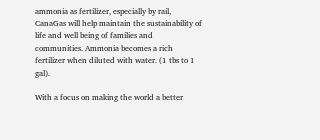ammonia as fertilizer, especially by rail, CanaGas will help maintain the sustainability of life and well being of families and communities. Ammonia becomes a rich fertilizer when diluted with water. (1 tbs to 1 gal).

With a focus on making the world a better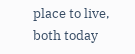place to live, both today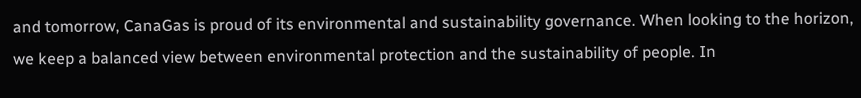and tomorrow, CanaGas is proud of its environmental and sustainability governance. When looking to the horizon, we keep a balanced view between environmental protection and the sustainability of people. In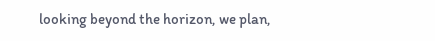looking beyond the horizon, we plan,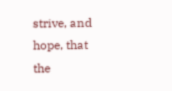strive, and hope, that the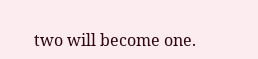two will become one.